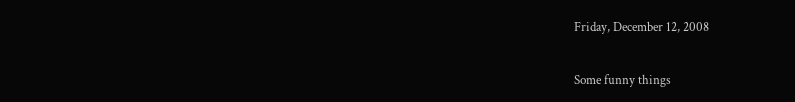Friday, December 12, 2008

Some funny things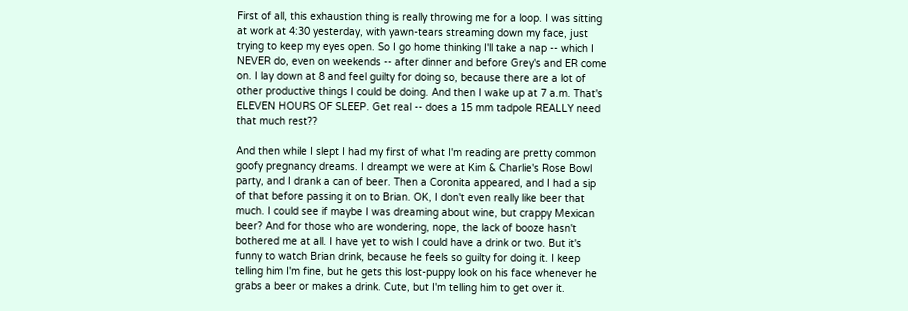First of all, this exhaustion thing is really throwing me for a loop. I was sitting at work at 4:30 yesterday, with yawn-tears streaming down my face, just trying to keep my eyes open. So I go home thinking I'll take a nap -- which I NEVER do, even on weekends -- after dinner and before Grey's and ER come on. I lay down at 8 and feel guilty for doing so, because there are a lot of other productive things I could be doing. And then I wake up at 7 a.m. That's ELEVEN HOURS OF SLEEP. Get real -- does a 15 mm tadpole REALLY need that much rest??

And then while I slept I had my first of what I'm reading are pretty common goofy pregnancy dreams. I dreampt we were at Kim & Charlie's Rose Bowl party, and I drank a can of beer. Then a Coronita appeared, and I had a sip of that before passing it on to Brian. OK, I don't even really like beer that much. I could see if maybe I was dreaming about wine, but crappy Mexican beer? And for those who are wondering, nope, the lack of booze hasn't bothered me at all. I have yet to wish I could have a drink or two. But it's funny to watch Brian drink, because he feels so guilty for doing it. I keep telling him I'm fine, but he gets this lost-puppy look on his face whenever he grabs a beer or makes a drink. Cute, but I'm telling him to get over it.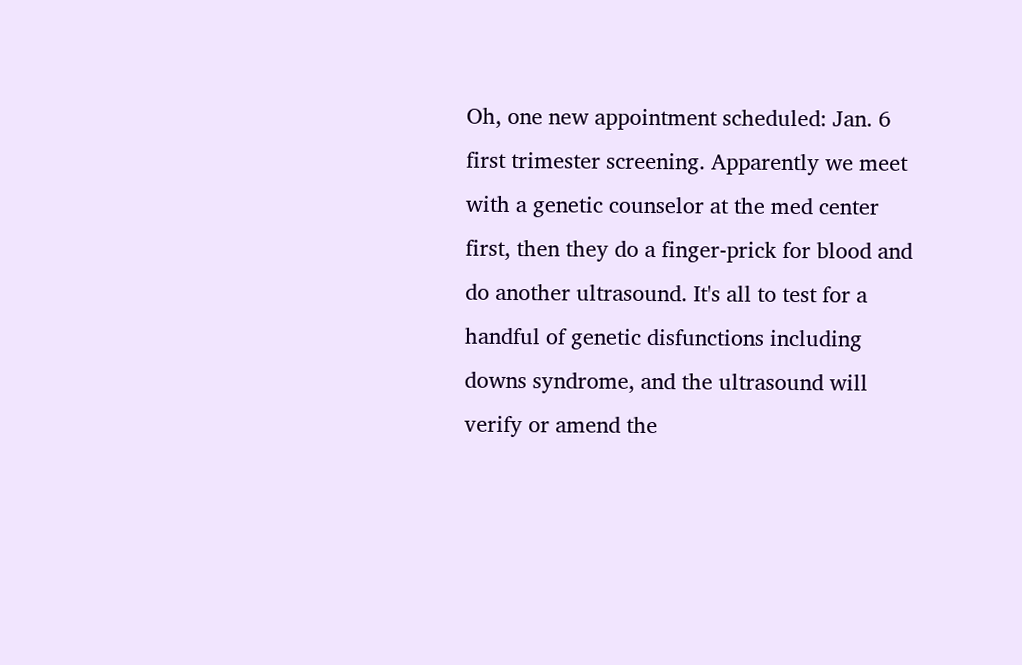Oh, one new appointment scheduled: Jan. 6 first trimester screening. Apparently we meet with a genetic counselor at the med center first, then they do a finger-prick for blood and do another ultrasound. It's all to test for a handful of genetic disfunctions including downs syndrome, and the ultrasound will verify or amend the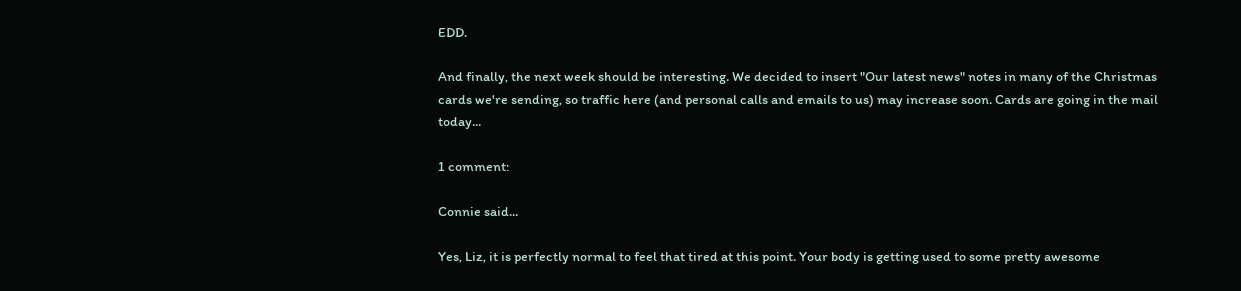EDD.

And finally, the next week should be interesting. We decided to insert "Our latest news" notes in many of the Christmas cards we're sending, so traffic here (and personal calls and emails to us) may increase soon. Cards are going in the mail today...

1 comment:

Connie said...

Yes, Liz, it is perfectly normal to feel that tired at this point. Your body is getting used to some pretty awesome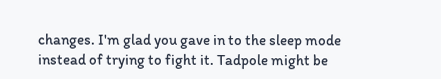changes. I'm glad you gave in to the sleep mode instead of trying to fight it. Tadpole might be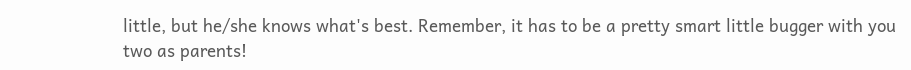little, but he/she knows what's best. Remember, it has to be a pretty smart little bugger with you two as parents!